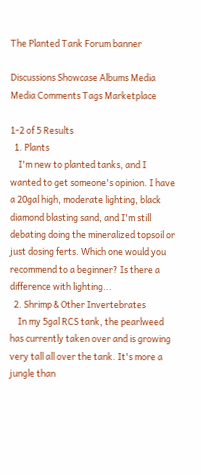The Planted Tank Forum banner

Discussions Showcase Albums Media Media Comments Tags Marketplace

1-2 of 5 Results
  1. Plants
    I'm new to planted tanks, and I wanted to get someone's opinion. I have a 20gal high, moderate lighting, black diamond blasting sand, and I'm still debating doing the mineralized topsoil or just dosing ferts. Which one would you recommend to a beginner? Is there a difference with lighting...
  2. Shrimp & Other Invertebrates
    In my 5gal RCS tank, the pearlweed has currently taken over and is growing very tall all over the tank. It's more a jungle than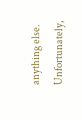anything else. Unfortunately,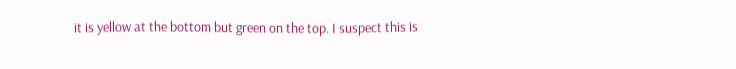it is yellow at the bottom but green on the top. I suspect this is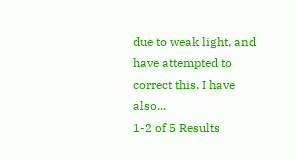due to weak light, and have attempted to correct this. I have also...
1-2 of 5 Results